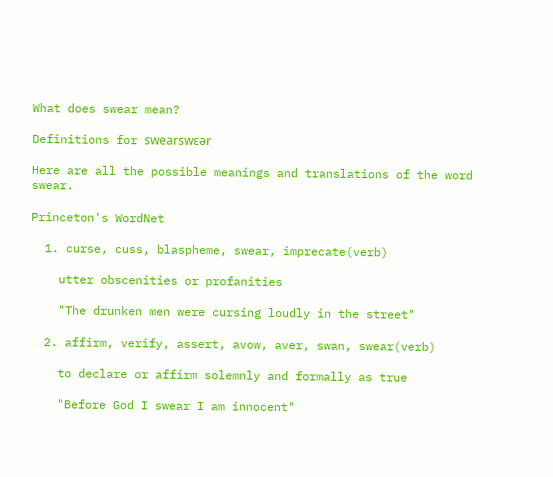What does swear mean?

Definitions for swearswɛər

Here are all the possible meanings and translations of the word swear.

Princeton's WordNet

  1. curse, cuss, blaspheme, swear, imprecate(verb)

    utter obscenities or profanities

    "The drunken men were cursing loudly in the street"

  2. affirm, verify, assert, avow, aver, swan, swear(verb)

    to declare or affirm solemnly and formally as true

    "Before God I swear I am innocent"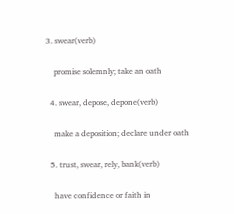3. swear(verb)

    promise solemnly; take an oath

  4. swear, depose, depone(verb)

    make a deposition; declare under oath

  5. trust, swear, rely, bank(verb)

    have confidence or faith in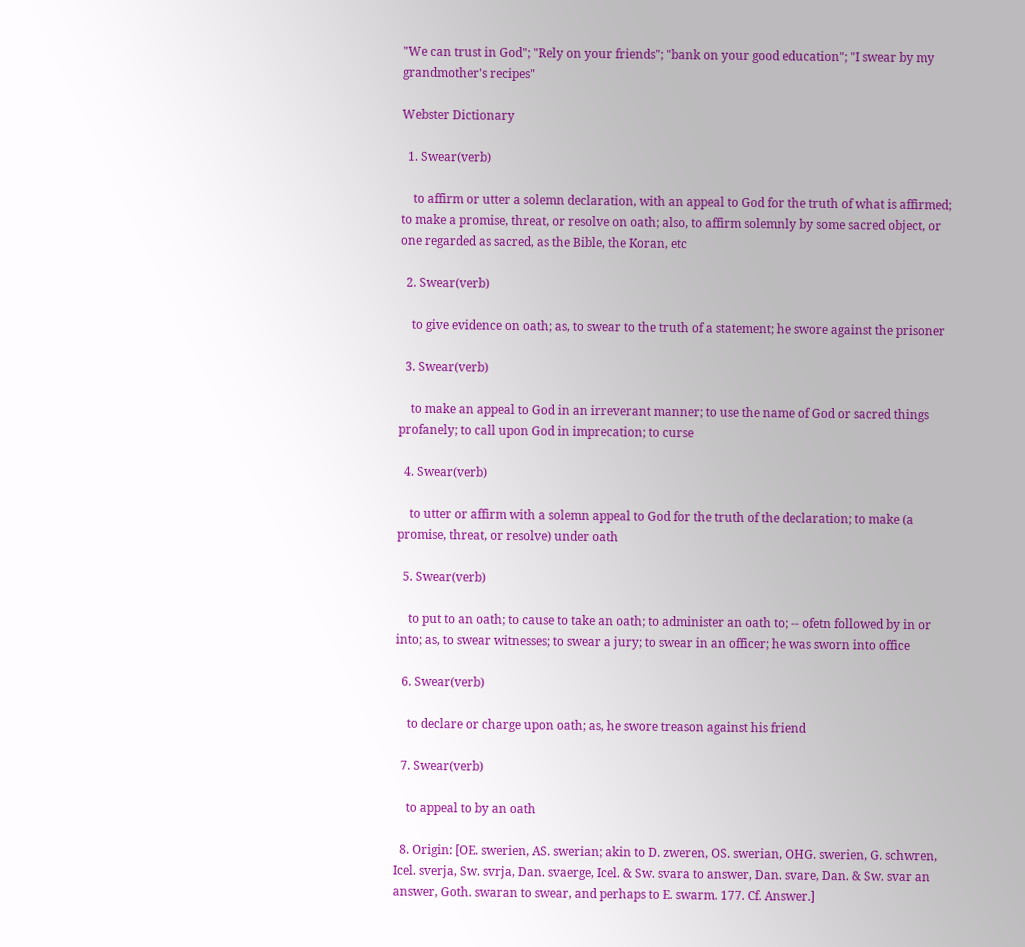"We can trust in God"; "Rely on your friends"; "bank on your good education"; "I swear by my grandmother's recipes"

Webster Dictionary

  1. Swear(verb)

    to affirm or utter a solemn declaration, with an appeal to God for the truth of what is affirmed; to make a promise, threat, or resolve on oath; also, to affirm solemnly by some sacred object, or one regarded as sacred, as the Bible, the Koran, etc

  2. Swear(verb)

    to give evidence on oath; as, to swear to the truth of a statement; he swore against the prisoner

  3. Swear(verb)

    to make an appeal to God in an irreverant manner; to use the name of God or sacred things profanely; to call upon God in imprecation; to curse

  4. Swear(verb)

    to utter or affirm with a solemn appeal to God for the truth of the declaration; to make (a promise, threat, or resolve) under oath

  5. Swear(verb)

    to put to an oath; to cause to take an oath; to administer an oath to; -- ofetn followed by in or into; as, to swear witnesses; to swear a jury; to swear in an officer; he was sworn into office

  6. Swear(verb)

    to declare or charge upon oath; as, he swore treason against his friend

  7. Swear(verb)

    to appeal to by an oath

  8. Origin: [OE. swerien, AS. swerian; akin to D. zweren, OS. swerian, OHG. swerien, G. schwren, Icel. sverja, Sw. svrja, Dan. svaerge, Icel. & Sw. svara to answer, Dan. svare, Dan. & Sw. svar an answer, Goth. swaran to swear, and perhaps to E. swarm. 177. Cf. Answer.]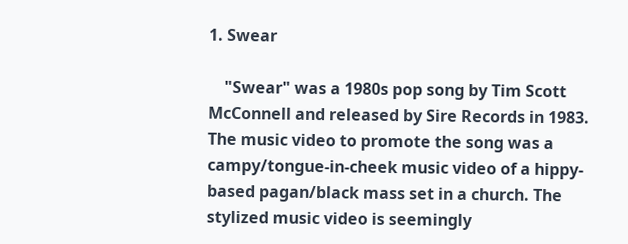1. Swear

    "Swear" was a 1980s pop song by Tim Scott McConnell and released by Sire Records in 1983. The music video to promote the song was a campy/tongue-in-cheek music video of a hippy-based pagan/black mass set in a church. The stylized music video is seemingly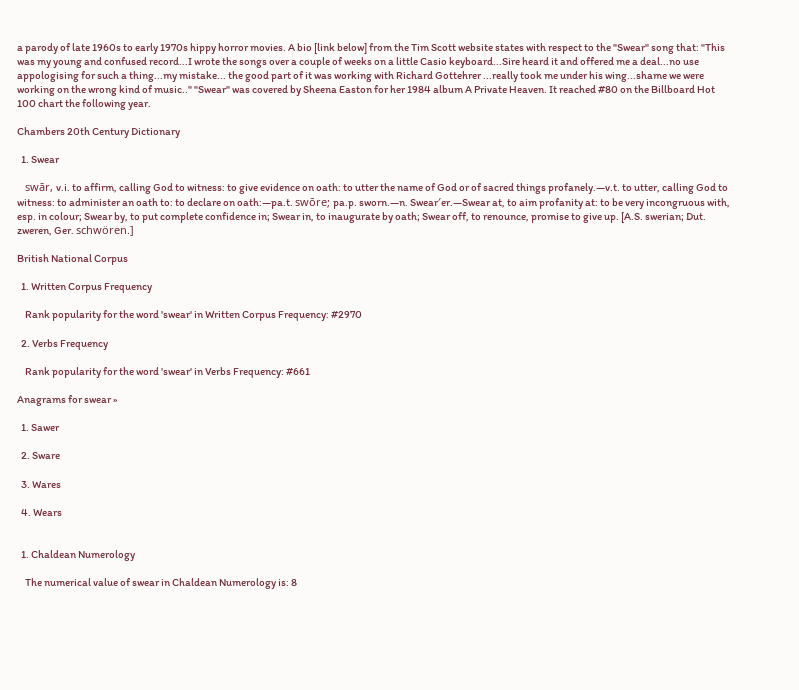a parody of late 1960s to early 1970s hippy horror movies. A bio [link below] from the Tim Scott website states with respect to the "Swear" song that: "This was my young and confused record...I wrote the songs over a couple of weeks on a little Casio keyboard...Sire heard it and offered me a deal...no use appologising for such a thing...my mistake... the good part of it was working with Richard Gottehrer ...really took me under his wing...shame we were working on the wrong kind of music.." "Swear" was covered by Sheena Easton for her 1984 album A Private Heaven. It reached #80 on the Billboard Hot 100 chart the following year.

Chambers 20th Century Dictionary

  1. Swear

    swār, v.i. to affirm, calling God to witness: to give evidence on oath: to utter the name of God or of sacred things profanely.—v.t. to utter, calling God to witness: to administer an oath to: to declare on oath:—pa.t. swōre; pa.p. sworn.—n. Swear′er.—Swear at, to aim profanity at: to be very incongruous with, esp. in colour; Swear by, to put complete confidence in; Swear in, to inaugurate by oath; Swear off, to renounce, promise to give up. [A.S. swerian; Dut. zweren, Ger. schwören.]

British National Corpus

  1. Written Corpus Frequency

    Rank popularity for the word 'swear' in Written Corpus Frequency: #2970

  2. Verbs Frequency

    Rank popularity for the word 'swear' in Verbs Frequency: #661

Anagrams for swear »

  1. Sawer

  2. Sware

  3. Wares

  4. Wears


  1. Chaldean Numerology

    The numerical value of swear in Chaldean Numerology is: 8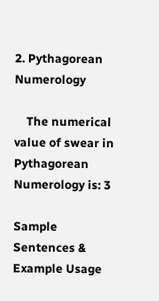2. Pythagorean Numerology

    The numerical value of swear in Pythagorean Numerology is: 3

Sample Sentences & Example Usage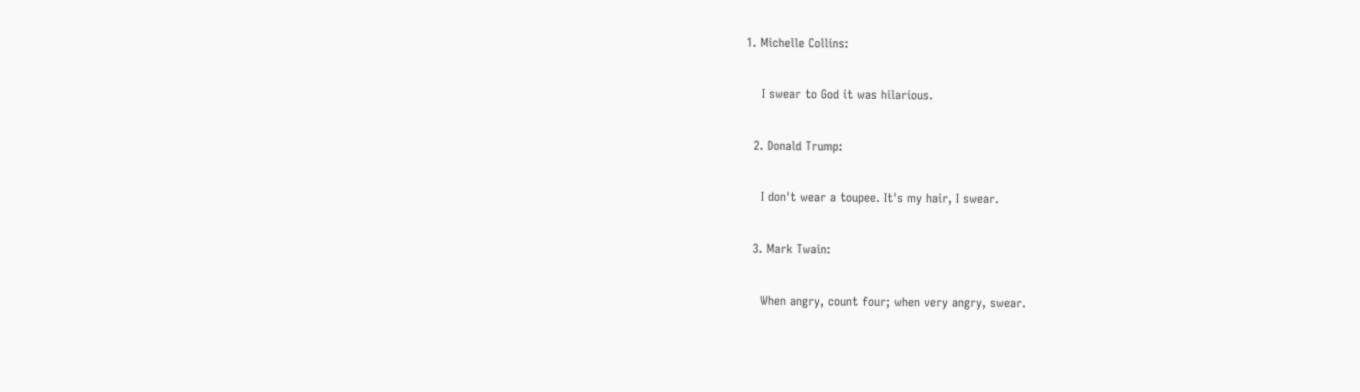1. Michelle Collins:

    I swear to God it was hilarious.

  2. Donald Trump:

    I don't wear a toupee. It's my hair, I swear.

  3. Mark Twain:

    When angry, count four; when very angry, swear.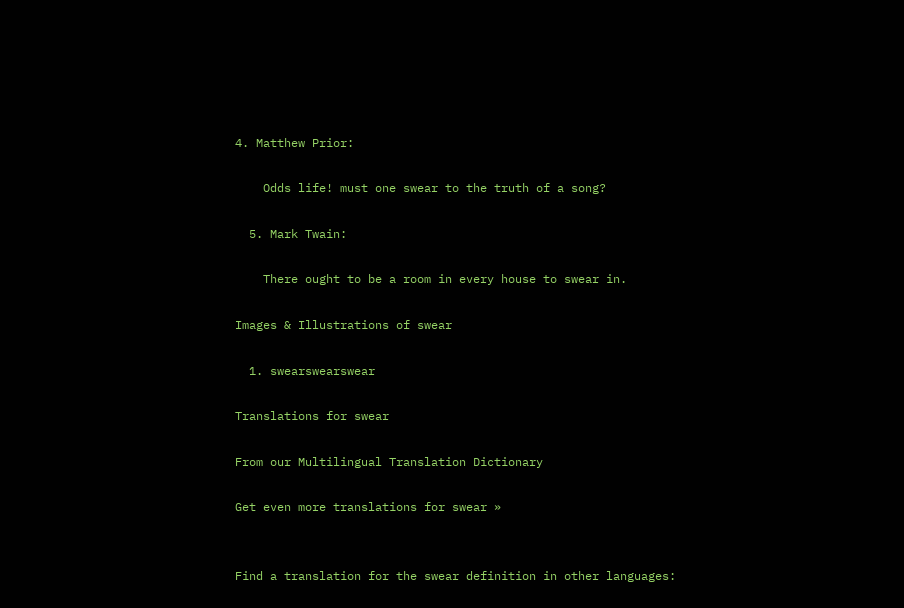4. Matthew Prior:

    Odds life! must one swear to the truth of a song?

  5. Mark Twain:

    There ought to be a room in every house to swear in.

Images & Illustrations of swear

  1. swearswearswear

Translations for swear

From our Multilingual Translation Dictionary

Get even more translations for swear »


Find a translation for the swear definition in other languages: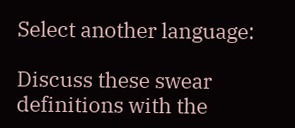Select another language:

Discuss these swear definitions with the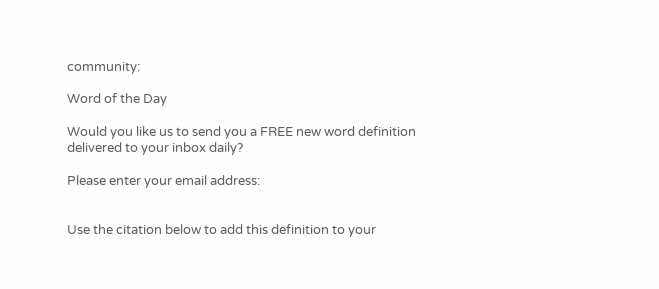community:

Word of the Day

Would you like us to send you a FREE new word definition delivered to your inbox daily?

Please enter your email address:


Use the citation below to add this definition to your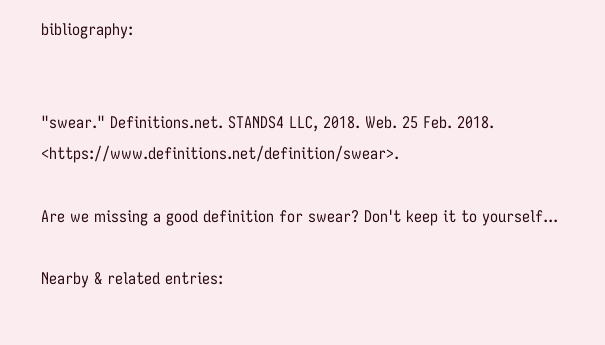bibliography:


"swear." Definitions.net. STANDS4 LLC, 2018. Web. 25 Feb. 2018. <https://www.definitions.net/definition/swear>.

Are we missing a good definition for swear? Don't keep it to yourself...

Nearby & related entries: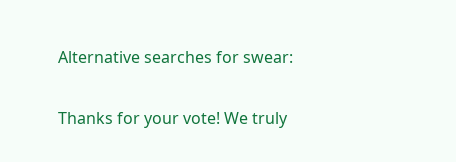Alternative searches for swear:

Thanks for your vote! We truly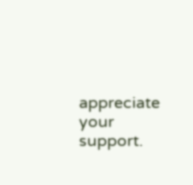appreciate your support.